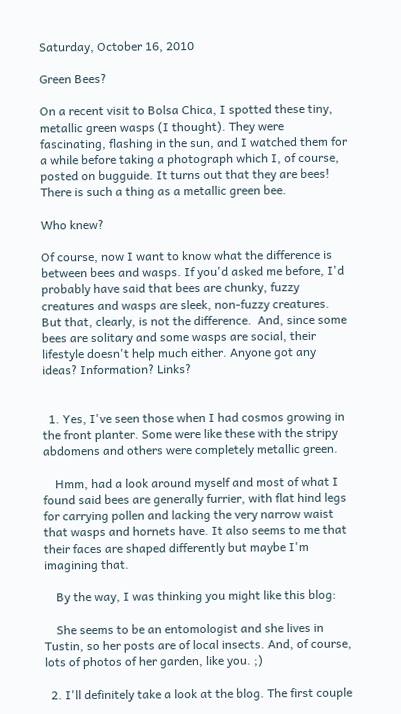Saturday, October 16, 2010

Green Bees?

On a recent visit to Bolsa Chica, I spotted these tiny, metallic green wasps (I thought). They were fascinating, flashing in the sun, and I watched them for a while before taking a photograph which I, of course, posted on bugguide. It turns out that they are bees! There is such a thing as a metallic green bee.

Who knew?

Of course, now I want to know what the difference is between bees and wasps. If you'd asked me before, I'd probably have said that bees are chunky, fuzzy creatures and wasps are sleek, non-fuzzy creatures. But that, clearly, is not the difference.  And, since some bees are solitary and some wasps are social, their lifestyle doesn't help much either. Anyone got any ideas? Information? Links?


  1. Yes, I've seen those when I had cosmos growing in the front planter. Some were like these with the stripy abdomens and others were completely metallic green.

    Hmm, had a look around myself and most of what I found said bees are generally furrier, with flat hind legs for carrying pollen and lacking the very narrow waist that wasps and hornets have. It also seems to me that their faces are shaped differently but maybe I'm imagining that.

    By the way, I was thinking you might like this blog:

    She seems to be an entomologist and she lives in Tustin, so her posts are of local insects. And, of course, lots of photos of her garden, like you. ;)

  2. I'll definitely take a look at the blog. The first couple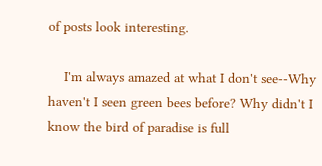of posts look interesting.

    I'm always amazed at what I don't see--Why haven't I seen green bees before? Why didn't I know the bird of paradise is full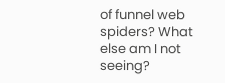of funnel web spiders? What else am I not seeing?